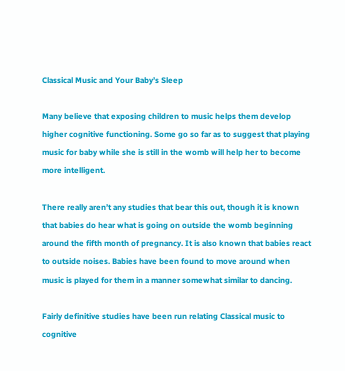Classical Music and Your Baby’s Sleep

Many believe that exposing children to music helps them develop higher cognitive functioning. Some go so far as to suggest that playing music for baby while she is still in the womb will help her to become more intelligent.

There really aren’t any studies that bear this out, though it is known that babies do hear what is going on outside the womb beginning around the fifth month of pregnancy. It is also known that babies react to outside noises. Babies have been found to move around when music is played for them in a manner somewhat similar to dancing.

Fairly definitive studies have been run relating Classical music to cognitive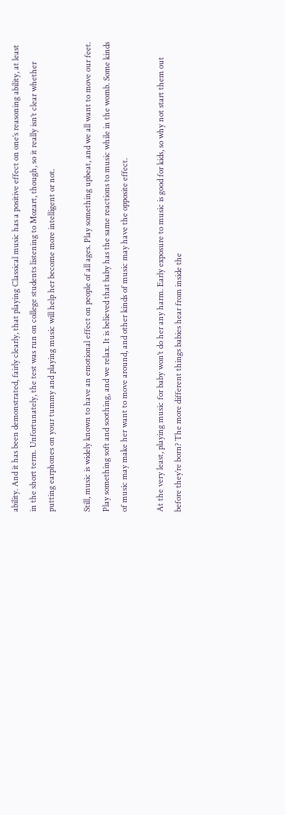ability. And it has been demonstrated, fairly clearly, that playing Classical music has a positive effect on one’s reasoning ability, at least in the short term. Unfortunately, the test was run on college students listening to Mozart, though, so it really isn’t clear whether putting earphones on your tummy and playing music will help her become more intelligent or not.

Still, music is widely known to have an emotional effect on people of all ages. Play something upbeat, and we all want to move our feet. Play something soft and soothing, and we relax. It is believed that baby has the same reactions to music while in the womb. Some kinds of music may make her want to move around, and other kinds of music may have the opposite effect.

At the very least, playing music for baby won’t do her any harm. Early exposure to music is good for kids, so why not start them out before they’re born? The more different things babies hear from inside the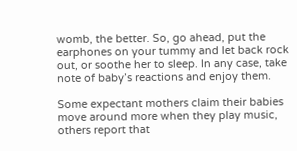womb, the better. So, go ahead, put the earphones on your tummy and let back rock out, or soothe her to sleep. In any case, take note of baby’s reactions and enjoy them.

Some expectant mothers claim their babies move around more when they play music, others report that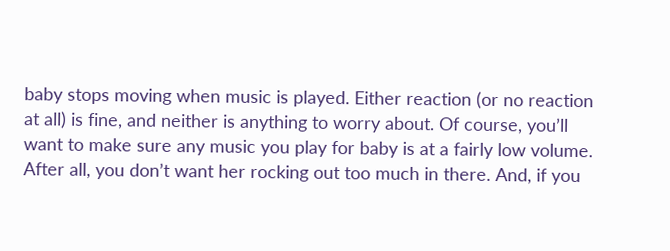baby stops moving when music is played. Either reaction (or no reaction at all) is fine, and neither is anything to worry about. Of course, you’ll want to make sure any music you play for baby is at a fairly low volume. After all, you don’t want her rocking out too much in there. And, if you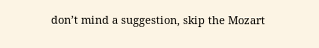don’t mind a suggestion, skip the Mozart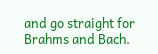and go straight for Brahms and Bach.